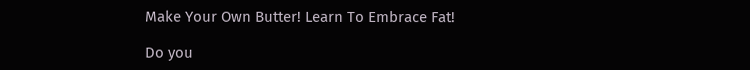Make Your Own Butter! Learn To Embrace Fat!

Do you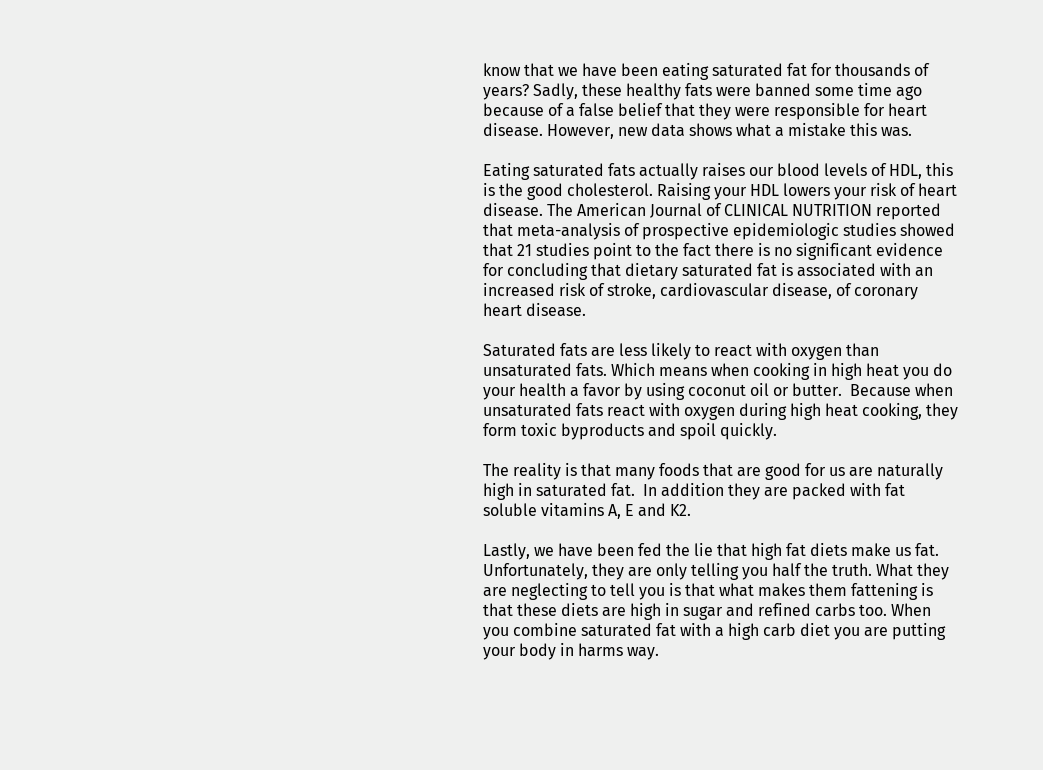know that we have been eating saturated fat for thousands of years? Sadly, these healthy fats were banned some time ago because of a false belief that they were responsible for heart disease. However, new data shows what a mistake this was.

Eating saturated fats actually raises our blood levels of HDL, this is the good cholesterol. Raising your HDL lowers your risk of heart disease. The American Journal of CLINICAL NUTRITION reported that meta-analysis of prospective epidemiologic studies showed that 21 studies point to the fact there is no significant evidence for concluding that dietary saturated fat is associated with an increased risk of stroke, cardiovascular disease, of coronary heart disease.

Saturated fats are less likely to react with oxygen than unsaturated fats. Which means when cooking in high heat you do your health a favor by using coconut oil or butter.  Because when unsaturated fats react with oxygen during high heat cooking, they form toxic byproducts and spoil quickly.

The reality is that many foods that are good for us are naturally high in saturated fat.  In addition they are packed with fat soluble vitamins A, E and K2.

Lastly, we have been fed the lie that high fat diets make us fat. Unfortunately, they are only telling you half the truth. What they are neglecting to tell you is that what makes them fattening is that these diets are high in sugar and refined carbs too. When you combine saturated fat with a high carb diet you are putting your body in harms way.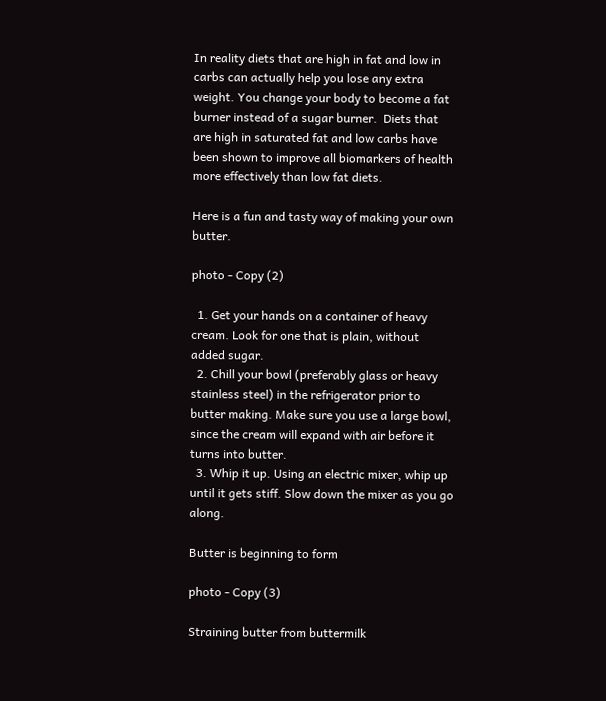In reality diets that are high in fat and low in carbs can actually help you lose any extra weight. You change your body to become a fat burner instead of a sugar burner.  Diets that are high in saturated fat and low carbs have been shown to improve all biomarkers of health more effectively than low fat diets.

Here is a fun and tasty way of making your own butter.

photo - Copy (2)

  1. Get your hands on a container of heavy cream. Look for one that is plain, without added sugar.
  2. Chill your bowl (preferably glass or heavy stainless steel) in the refrigerator prior to butter making. Make sure you use a large bowl, since the cream will expand with air before it turns into butter.
  3. Whip it up. Using an electric mixer, whip up until it gets stiff. Slow down the mixer as you go along.

Butter is beginning to form

photo - Copy (3)

Straining butter from buttermilk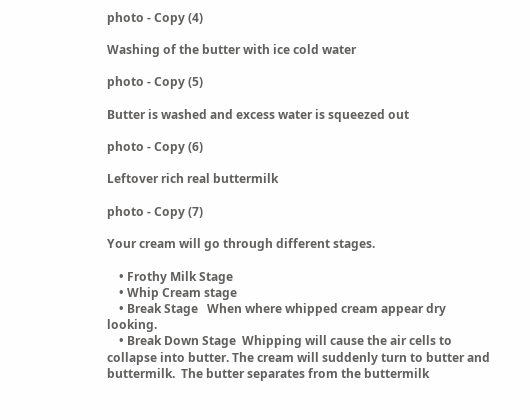photo - Copy (4)

Washing of the butter with ice cold water

photo - Copy (5)

Butter is washed and excess water is squeezed out

photo - Copy (6)

Leftover rich real buttermilk

photo - Copy (7)

Your cream will go through different stages.

    • Frothy Milk Stage
    • Whip Cream stage
    • Break Stage   When where whipped cream appear dry looking.
    • Break Down Stage  Whipping will cause the air cells to collapse into butter. The cream will suddenly turn to butter and buttermilk.  The butter separates from the buttermilk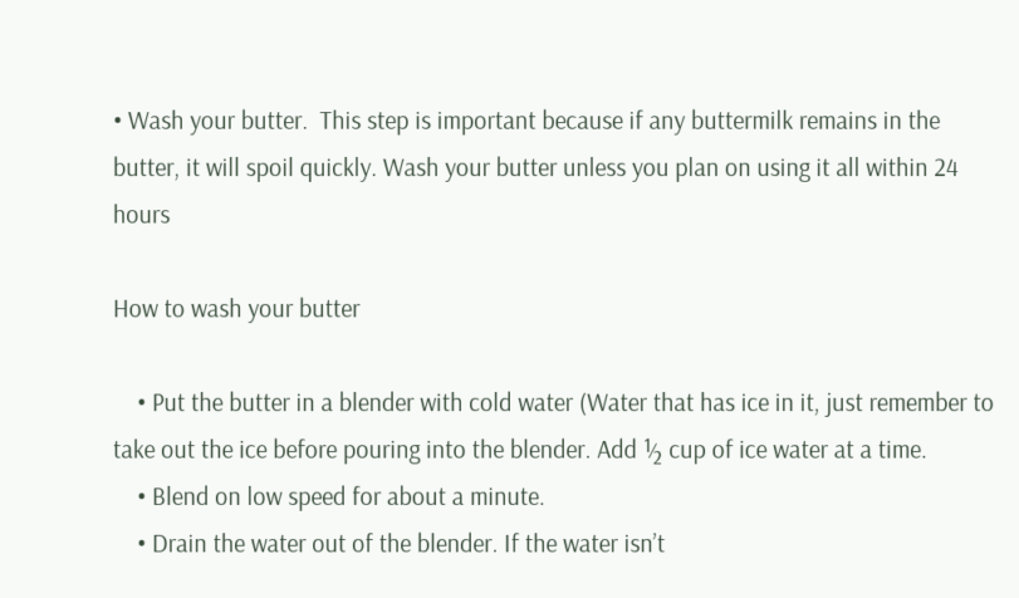• Wash your butter.  This step is important because if any buttermilk remains in the butter, it will spoil quickly. Wash your butter unless you plan on using it all within 24 hours

How to wash your butter

    • Put the butter in a blender with cold water (Water that has ice in it, just remember to take out the ice before pouring into the blender. Add ½ cup of ice water at a time.
    • Blend on low speed for about a minute.
    • Drain the water out of the blender. If the water isn’t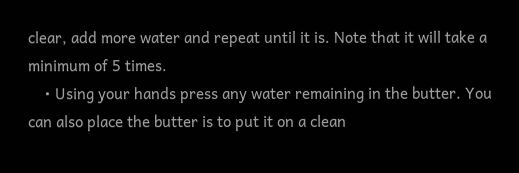clear, add more water and repeat until it is. Note that it will take a minimum of 5 times.
    • Using your hands press any water remaining in the butter. You can also place the butter is to put it on a clean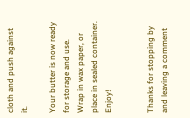cloth and push against it.

Your butter is now ready for storage and use. Wrap in wax paper, or place in sealed container. Enjoy!


Thanks for stopping by and leaving a comment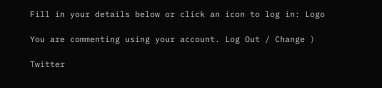Fill in your details below or click an icon to log in: Logo

You are commenting using your account. Log Out / Change )

Twitter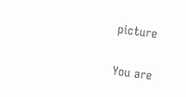picture

You are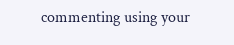commenting using your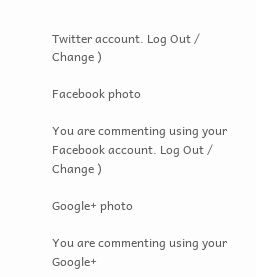Twitter account. Log Out / Change )

Facebook photo

You are commenting using your Facebook account. Log Out / Change )

Google+ photo

You are commenting using your Google+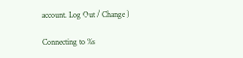account. Log Out / Change )

Connecting to %s